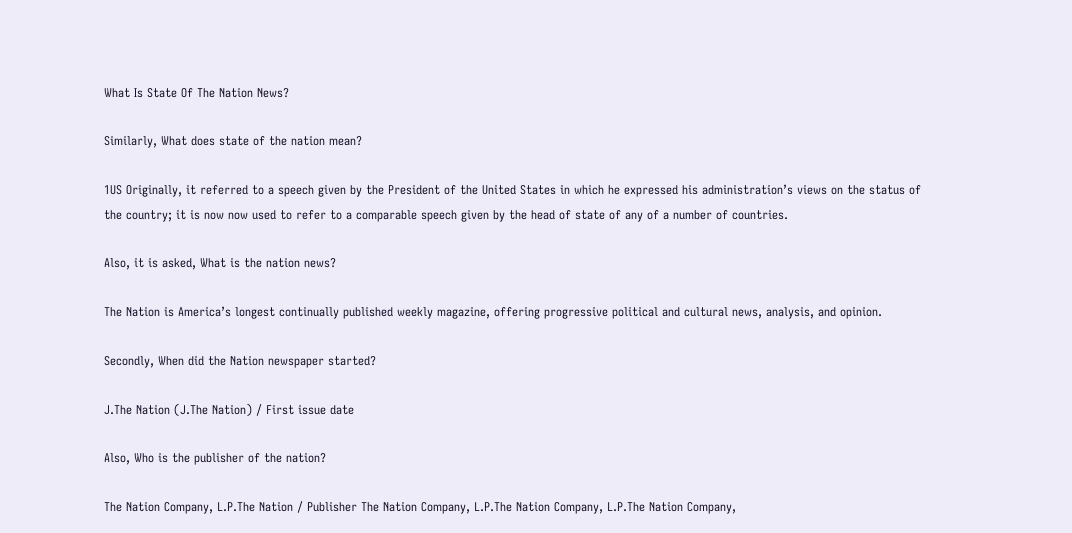What Is State Of The Nation News?

Similarly, What does state of the nation mean?

1US Originally, it referred to a speech given by the President of the United States in which he expressed his administration’s views on the status of the country; it is now now used to refer to a comparable speech given by the head of state of any of a number of countries.

Also, it is asked, What is the nation news?

The Nation is America’s longest continually published weekly magazine, offering progressive political and cultural news, analysis, and opinion.

Secondly, When did the Nation newspaper started?

J.The Nation (J.The Nation) / First issue date

Also, Who is the publisher of the nation?

The Nation Company, L.P.The Nation / Publisher The Nation Company, L.P.The Nation Company, L.P.The Nation Company,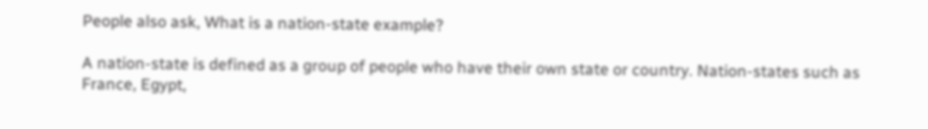People also ask, What is a nation-state example?

A nation-state is defined as a group of people who have their own state or country. Nation-states such as France, Egypt,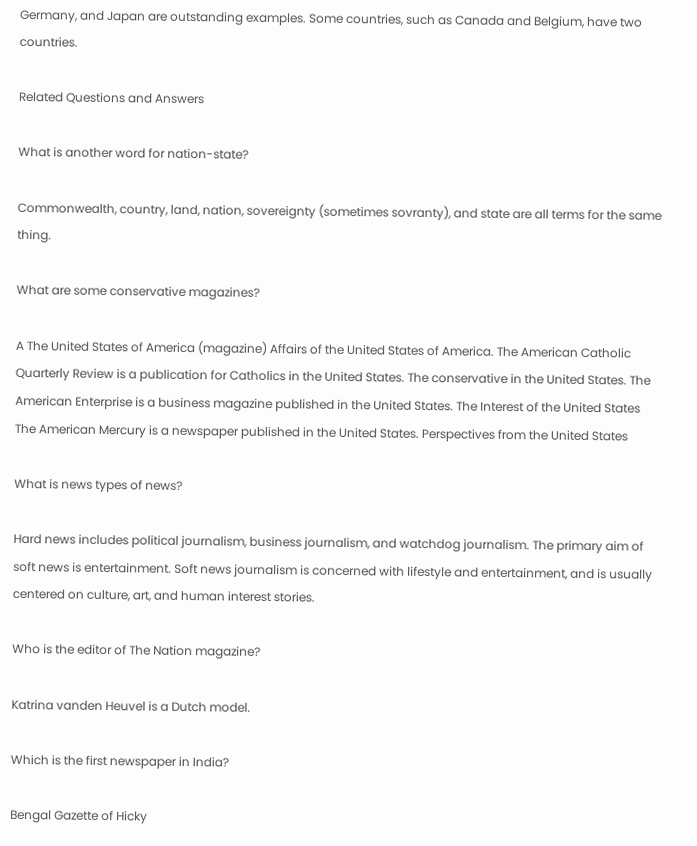Germany, and Japan are outstanding examples. Some countries, such as Canada and Belgium, have two countries.

Related Questions and Answers

What is another word for nation-state?

Commonwealth, country, land, nation, sovereignty (sometimes sovranty), and state are all terms for the same thing.

What are some conservative magazines?

A The United States of America (magazine) Affairs of the United States of America. The American Catholic Quarterly Review is a publication for Catholics in the United States. The conservative in the United States. The American Enterprise is a business magazine published in the United States. The Interest of the United States The American Mercury is a newspaper published in the United States. Perspectives from the United States

What is news types of news?

Hard news includes political journalism, business journalism, and watchdog journalism. The primary aim of soft news is entertainment. Soft news journalism is concerned with lifestyle and entertainment, and is usually centered on culture, art, and human interest stories.

Who is the editor of The Nation magazine?

Katrina vanden Heuvel is a Dutch model.

Which is the first newspaper in India?

Bengal Gazette of Hicky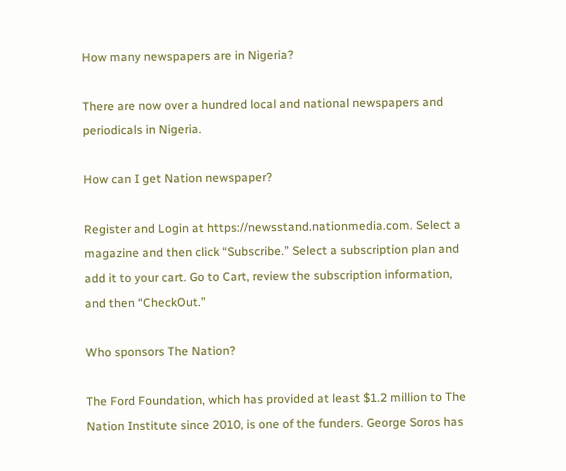How many newspapers are in Nigeria?

There are now over a hundred local and national newspapers and periodicals in Nigeria.

How can I get Nation newspaper?

Register and Login at https://newsstand.nationmedia.com. Select a magazine and then click “Subscribe.” Select a subscription plan and add it to your cart. Go to Cart, review the subscription information, and then “CheckOut.”

Who sponsors The Nation?

The Ford Foundation, which has provided at least $1.2 million to The Nation Institute since 2010, is one of the funders. George Soros has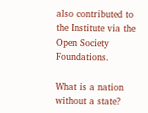also contributed to the Institute via the Open Society Foundations.

What is a nation without a state?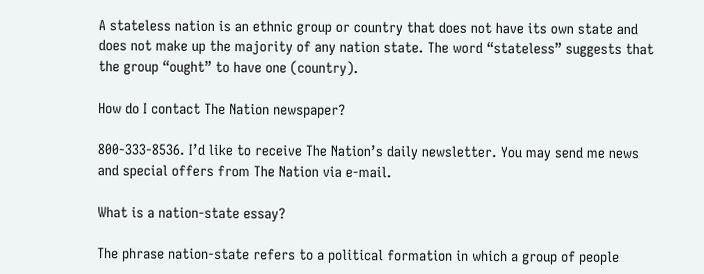A stateless nation is an ethnic group or country that does not have its own state and does not make up the majority of any nation state. The word “stateless” suggests that the group “ought” to have one (country).

How do I contact The Nation newspaper?

800-333-8536. I’d like to receive The Nation’s daily newsletter. You may send me news and special offers from The Nation via e-mail.

What is a nation-state essay?

The phrase nation-state refers to a political formation in which a group of people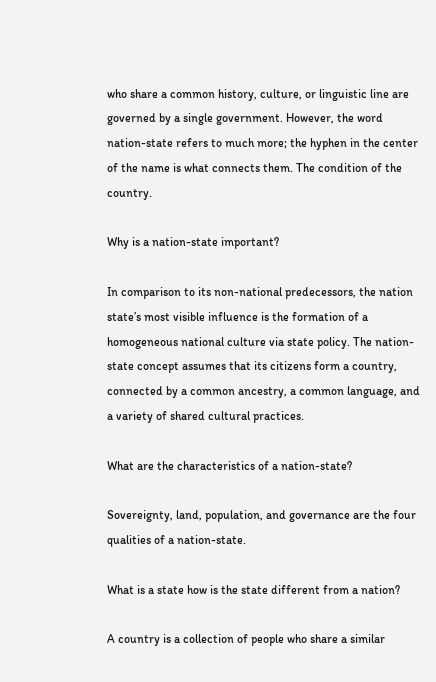who share a common history, culture, or linguistic line are governed by a single government. However, the word nation-state refers to much more; the hyphen in the center of the name is what connects them. The condition of the country.

Why is a nation-state important?

In comparison to its non-national predecessors, the nation state’s most visible influence is the formation of a homogeneous national culture via state policy. The nation-state concept assumes that its citizens form a country, connected by a common ancestry, a common language, and a variety of shared cultural practices.

What are the characteristics of a nation-state?

Sovereignty, land, population, and governance are the four qualities of a nation-state.

What is a state how is the state different from a nation?

A country is a collection of people who share a similar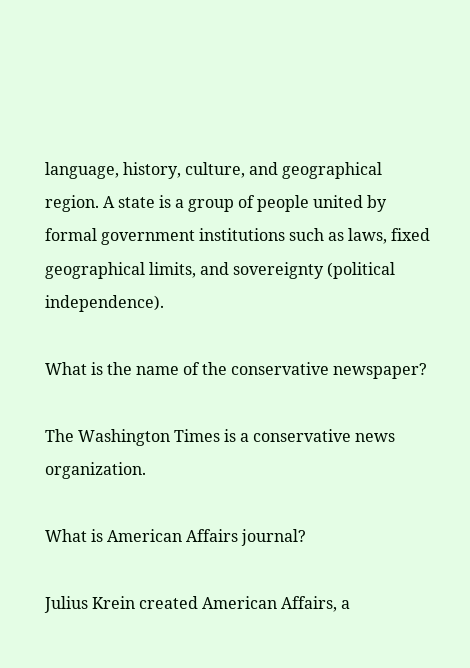language, history, culture, and geographical region. A state is a group of people united by formal government institutions such as laws, fixed geographical limits, and sovereignty (political independence).

What is the name of the conservative newspaper?

The Washington Times is a conservative news organization.

What is American Affairs journal?

Julius Krein created American Affairs, a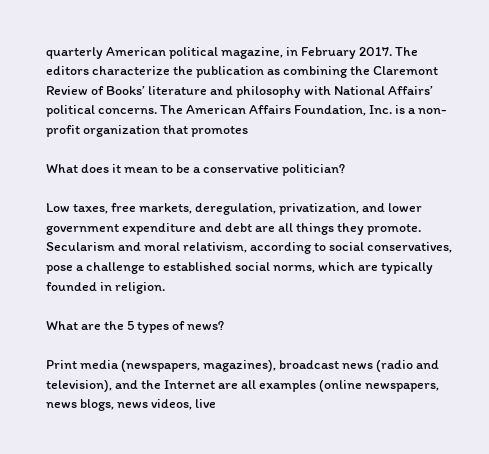quarterly American political magazine, in February 2017. The editors characterize the publication as combining the Claremont Review of Books’ literature and philosophy with National Affairs’ political concerns. The American Affairs Foundation, Inc. is a non-profit organization that promotes

What does it mean to be a conservative politician?

Low taxes, free markets, deregulation, privatization, and lower government expenditure and debt are all things they promote. Secularism and moral relativism, according to social conservatives, pose a challenge to established social norms, which are typically founded in religion.

What are the 5 types of news?

Print media (newspapers, magazines), broadcast news (radio and television), and the Internet are all examples (online newspapers, news blogs, news videos, live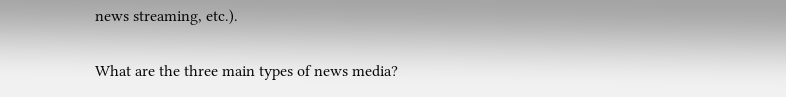news streaming, etc.).

What are the three main types of news media?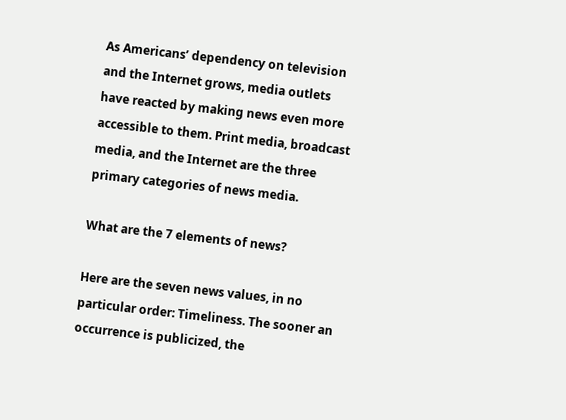As Americans’ dependency on television and the Internet grows, media outlets have reacted by making news even more accessible to them. Print media, broadcast media, and the Internet are the three primary categories of news media.

What are the 7 elements of news?

Here are the seven news values, in no particular order: Timeliness. The sooner an occurrence is publicized, the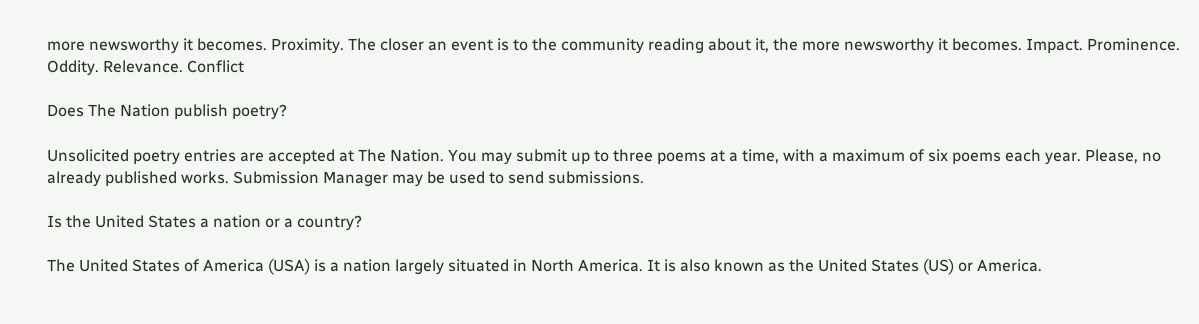more newsworthy it becomes. Proximity. The closer an event is to the community reading about it, the more newsworthy it becomes. Impact. Prominence. Oddity. Relevance. Conflict

Does The Nation publish poetry?

Unsolicited poetry entries are accepted at The Nation. You may submit up to three poems at a time, with a maximum of six poems each year. Please, no already published works. Submission Manager may be used to send submissions.

Is the United States a nation or a country?

The United States of America (USA) is a nation largely situated in North America. It is also known as the United States (US) or America.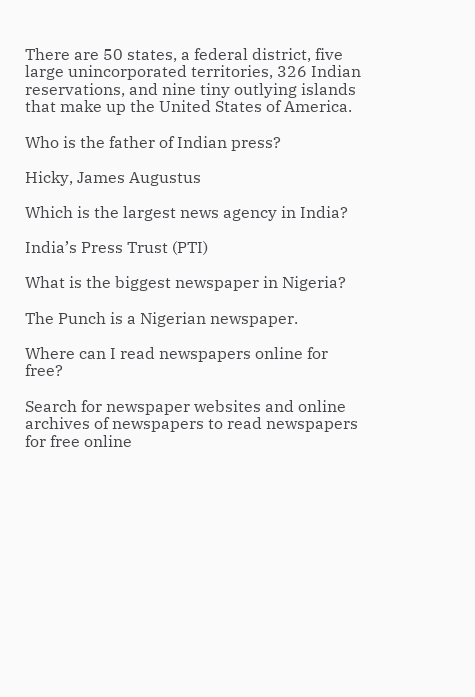There are 50 states, a federal district, five large unincorporated territories, 326 Indian reservations, and nine tiny outlying islands that make up the United States of America.

Who is the father of Indian press?

Hicky, James Augustus

Which is the largest news agency in India?

India’s Press Trust (PTI)

What is the biggest newspaper in Nigeria?

The Punch is a Nigerian newspaper.

Where can I read newspapers online for free?

Search for newspaper websites and online archives of newspapers to read newspapers for free online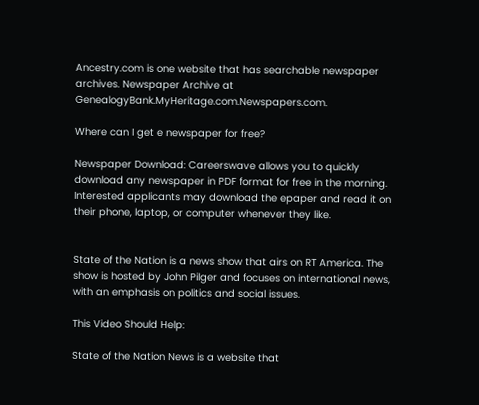Ancestry.com is one website that has searchable newspaper archives. Newspaper Archive at GenealogyBank.MyHeritage.com.Newspapers.com.

Where can I get e newspaper for free?

Newspaper Download: Careerswave allows you to quickly download any newspaper in PDF format for free in the morning. Interested applicants may download the epaper and read it on their phone, laptop, or computer whenever they like.


State of the Nation is a news show that airs on RT America. The show is hosted by John Pilger and focuses on international news, with an emphasis on politics and social issues.

This Video Should Help:

State of the Nation News is a website that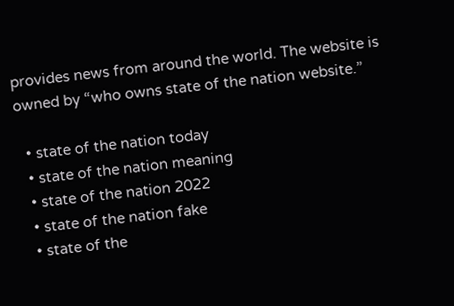provides news from around the world. The website is owned by “who owns state of the nation website.”

  • state of the nation today
  • state of the nation meaning
  • state of the nation 2022
  • state of the nation fake
  • state of the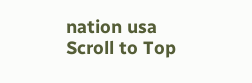nation usa
Scroll to Top